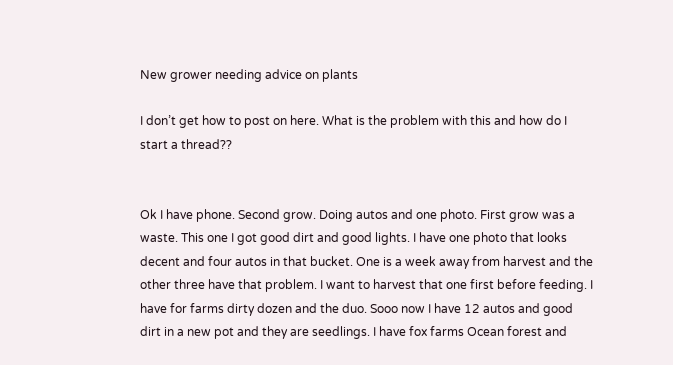New grower needing advice on plants

I don’t get how to post on here. What is the problem with this and how do I start a thread??


Ok I have phone. Second grow. Doing autos and one photo. First grow was a waste. This one I got good dirt and good lights. I have one photo that looks decent and four autos in that bucket. One is a week away from harvest and the other three have that problem. I want to harvest that one first before feeding. I have for farms dirty dozen and the duo. Sooo now I have 12 autos and good dirt in a new pot and they are seedlings. I have fox farms Ocean forest and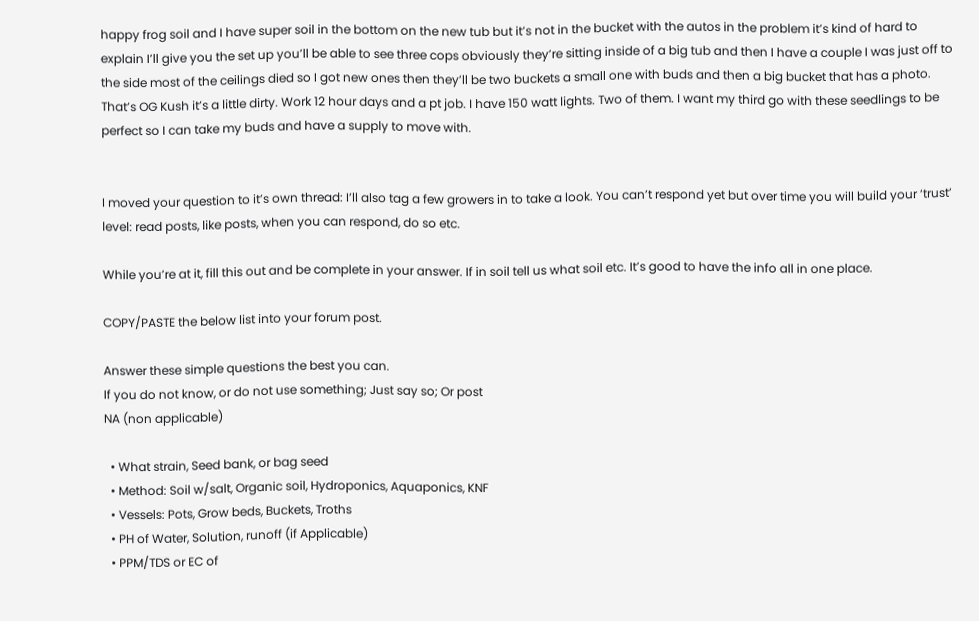happy frog soil and I have super soil in the bottom on the new tub but it’s not in the bucket with the autos in the problem it’s kind of hard to explain I’ll give you the set up you’ll be able to see three cops obviously they’re sitting inside of a big tub and then I have a couple I was just off to the side most of the ceilings died so I got new ones then they’ll be two buckets a small one with buds and then a big bucket that has a photo. That’s OG Kush it’s a little dirty. Work 12 hour days and a pt job. I have 150 watt lights. Two of them. I want my third go with these seedlings to be perfect so I can take my buds and have a supply to move with.


I moved your question to it’s own thread: I’ll also tag a few growers in to take a look. You can’t respond yet but over time you will build your ‘trust’ level: read posts, like posts, when you can respond, do so etc.

While you’re at it, fill this out and be complete in your answer. If in soil tell us what soil etc. It’s good to have the info all in one place.

COPY/PASTE the below list into your forum post.

Answer these simple questions the best you can.
If you do not know, or do not use something; Just say so; Or post
NA (non applicable)

  • What strain, Seed bank, or bag seed
  • Method: Soil w/salt, Organic soil, Hydroponics, Aquaponics, KNF
  • Vessels: Pots, Grow beds, Buckets, Troths
  • PH of Water, Solution, runoff (if Applicable)
  • PPM/TDS or EC of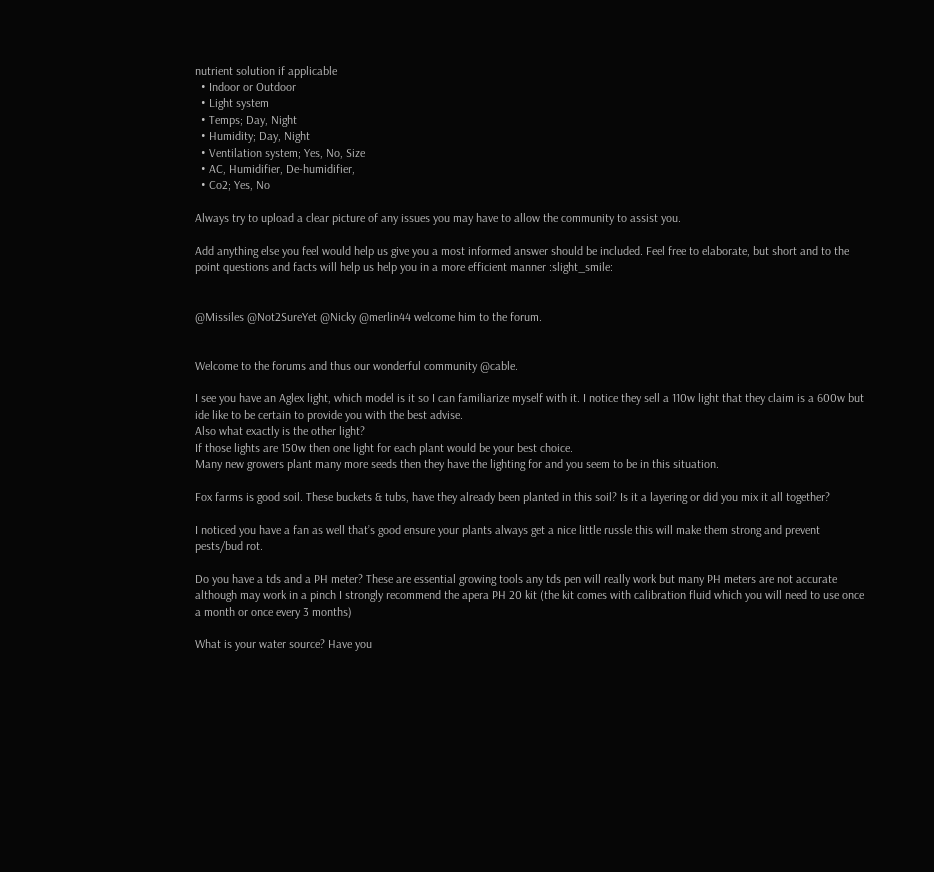nutrient solution if applicable
  • Indoor or Outdoor
  • Light system
  • Temps; Day, Night
  • Humidity; Day, Night
  • Ventilation system; Yes, No, Size
  • AC, Humidifier, De-humidifier,
  • Co2; Yes, No

Always try to upload a clear picture of any issues you may have to allow the community to assist you.

Add anything else you feel would help us give you a most informed answer should be included. Feel free to elaborate, but short and to the point questions and facts will help us help you in a more efficient manner :slight_smile:


@Missiles @Not2SureYet @Nicky @merlin44 welcome him to the forum.


Welcome to the forums and thus our wonderful community @cable.

I see you have an Aglex light, which model is it so I can familiarize myself with it. I notice they sell a 110w light that they claim is a 600w but ide like to be certain to provide you with the best advise.
Also what exactly is the other light?
If those lights are 150w then one light for each plant would be your best choice.
Many new growers plant many more seeds then they have the lighting for and you seem to be in this situation.

Fox farms is good soil. These buckets & tubs, have they already been planted in this soil? Is it a layering or did you mix it all together?

I noticed you have a fan as well that’s good ensure your plants always get a nice little russle this will make them strong and prevent pests/bud rot.

Do you have a tds and a PH meter? These are essential growing tools any tds pen will really work but many PH meters are not accurate although may work in a pinch I strongly recommend the apera PH 20 kit (the kit comes with calibration fluid which you will need to use once a month or once every 3 months)

What is your water source? Have you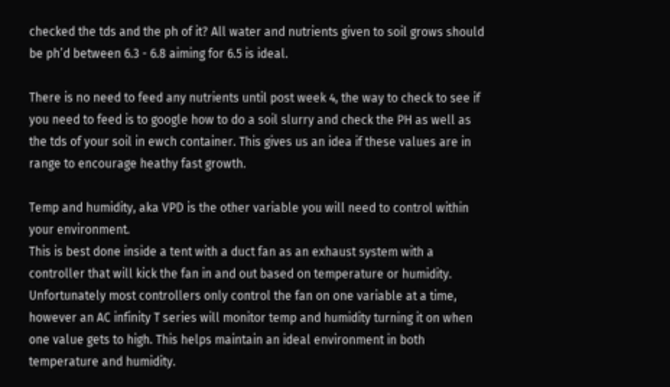checked the tds and the ph of it? All water and nutrients given to soil grows should be ph’d between 6.3 - 6.8 aiming for 6.5 is ideal.

There is no need to feed any nutrients until post week 4, the way to check to see if you need to feed is to google how to do a soil slurry and check the PH as well as the tds of your soil in ewch container. This gives us an idea if these values are in range to encourage heathy fast growth.

Temp and humidity, aka VPD is the other variable you will need to control within your environment.
This is best done inside a tent with a duct fan as an exhaust system with a controller that will kick the fan in and out based on temperature or humidity. Unfortunately most controllers only control the fan on one variable at a time, however an AC infinity T series will monitor temp and humidity turning it on when one value gets to high. This helps maintain an ideal environment in both temperature and humidity.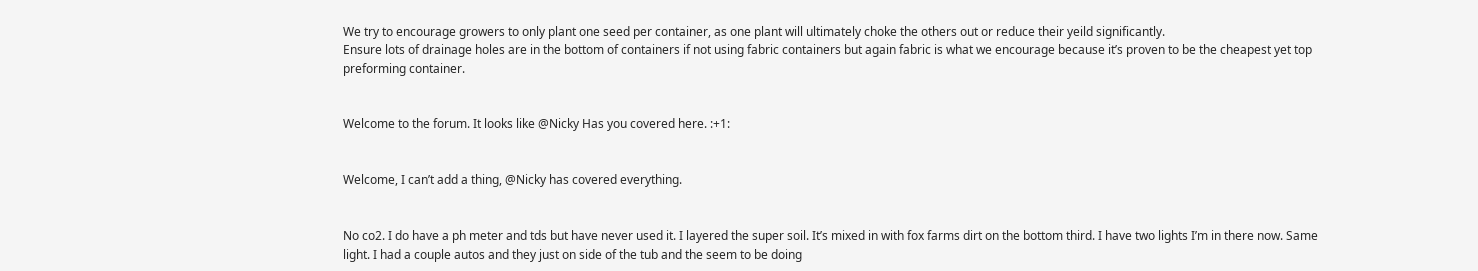We try to encourage growers to only plant one seed per container, as one plant will ultimately choke the others out or reduce their yeild significantly.
Ensure lots of drainage holes are in the bottom of containers if not using fabric containers but again fabric is what we encourage because it’s proven to be the cheapest yet top preforming container.


Welcome to the forum. It looks like @Nicky Has you covered here. :+1:


Welcome, I can’t add a thing, @Nicky has covered everything.


No co2. I do have a ph meter and tds but have never used it. I layered the super soil. It’s mixed in with fox farms dirt on the bottom third. I have two lights I’m in there now. Same light. I had a couple autos and they just on side of the tub and the seem to be doing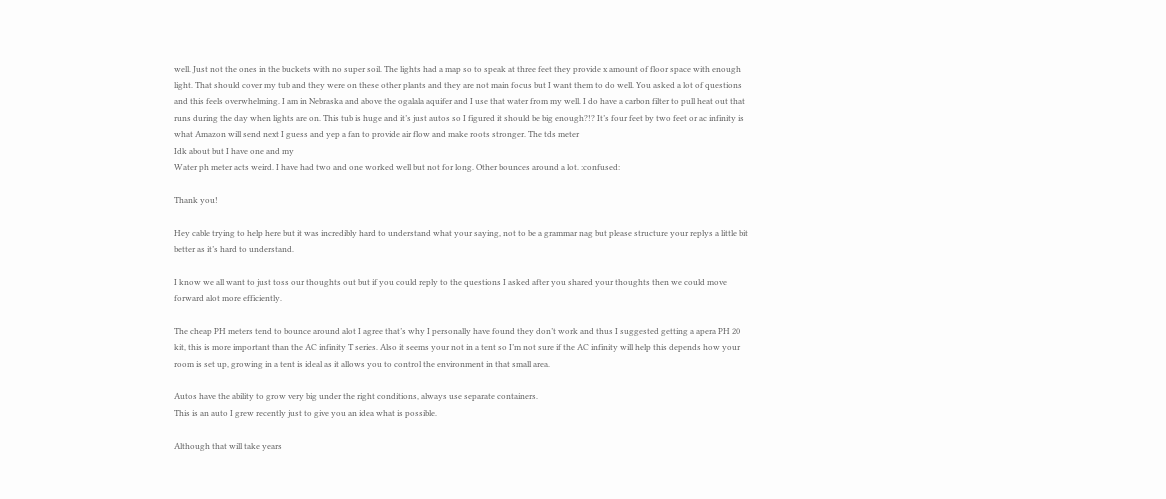well. Just not the ones in the buckets with no super soil. The lights had a map so to speak at three feet they provide x amount of floor space with enough light. That should cover my tub and they were on these other plants and they are not main focus but I want them to do well. You asked a lot of questions and this feels overwhelming. I am in Nebraska and above the ogalala aquifer and I use that water from my well. I do have a carbon filter to pull heat out that runs during the day when lights are on. This tub is huge and it’s just autos so I figured it should be big enough?!? It’s four feet by two feet or ac infinity is what Amazon will send next I guess and yep a fan to provide air flow and make roots stronger. The tds meter
Idk about but I have one and my
Water ph meter acts weird. I have had two and one worked well but not for long. Other bounces around a lot. :confused:

Thank you!

Hey cable trying to help here but it was incredibly hard to understand what your saying, not to be a grammar nag but please structure your replys a little bit better as it’s hard to understand.

I know we all want to just toss our thoughts out but if you could reply to the questions I asked after you shared your thoughts then we could move forward alot more efficiently.

The cheap PH meters tend to bounce around alot I agree that’s why I personally have found they don’t work and thus I suggested getting a apera PH 20 kit, this is more important than the AC infinity T series. Also it seems your not in a tent so I’m not sure if the AC infinity will help this depends how your room is set up, growing in a tent is ideal as it allows you to control the environment in that small area.

Autos have the ability to grow very big under the right conditions, always use separate containers.
This is an auto I grew recently just to give you an idea what is possible.

Although that will take years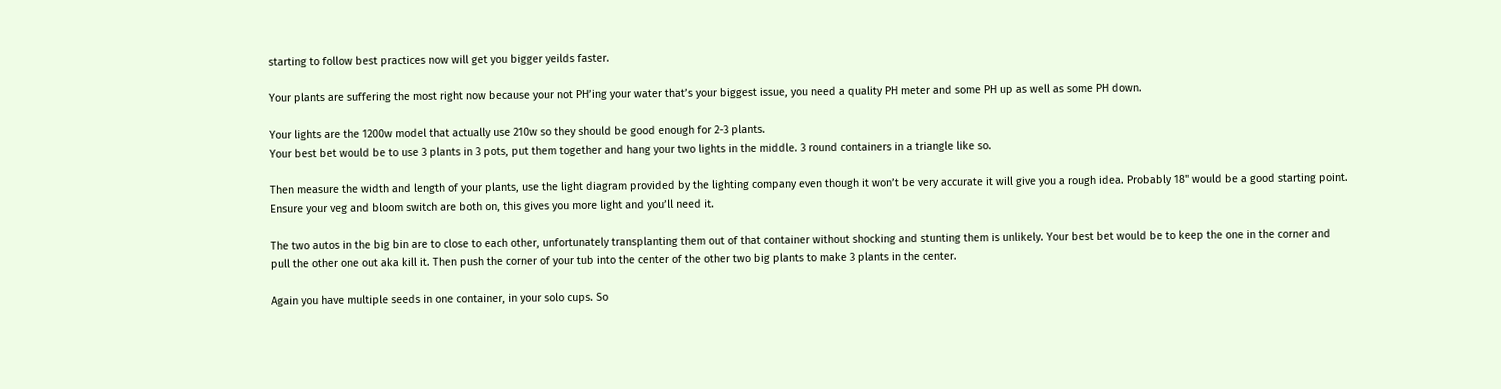starting to follow best practices now will get you bigger yeilds faster.

Your plants are suffering the most right now because your not PH’ing your water that’s your biggest issue, you need a quality PH meter and some PH up as well as some PH down.

Your lights are the 1200w model that actually use 210w so they should be good enough for 2-3 plants.
Your best bet would be to use 3 plants in 3 pots, put them together and hang your two lights in the middle. 3 round containers in a triangle like so.

Then measure the width and length of your plants, use the light diagram provided by the lighting company even though it won’t be very accurate it will give you a rough idea. Probably 18" would be a good starting point. Ensure your veg and bloom switch are both on, this gives you more light and you’ll need it.

The two autos in the big bin are to close to each other, unfortunately transplanting them out of that container without shocking and stunting them is unlikely. Your best bet would be to keep the one in the corner and pull the other one out aka kill it. Then push the corner of your tub into the center of the other two big plants to make 3 plants in the center.

Again you have multiple seeds in one container, in your solo cups. So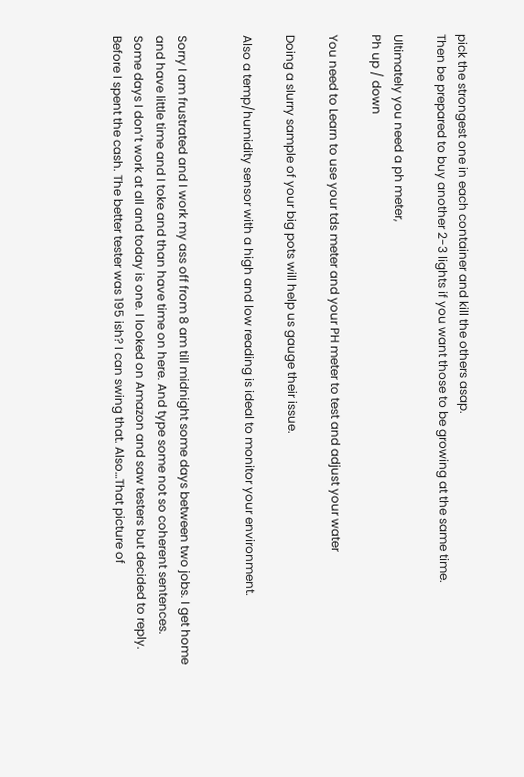pick the strongest one in each container and kill the others asap.
Then be prepared to buy another 2-3 lights if you want those to be growing at the same time.

Ultimately you need a ph meter,
Ph up / down

You need to Learn to use your tds meter and your PH meter to test and adjust your water

Doing a slurry sample of your big pots will help us gauge their issue.

Also a temp/humidity sensor with a high and low reading is ideal to monitor your environment.


Sorry I am frustrated and I work my ass off from 8 am till midnight some days between two jobs. I get home and have little time and I toke and than have time on here. And type some not so coherent sentences. Some days I don’t work at all and today is one. I looked on Amazon and saw testers but decided to reply. Before I spent the cash. The better tester was 195 ish? I can swing that. Also…That picture of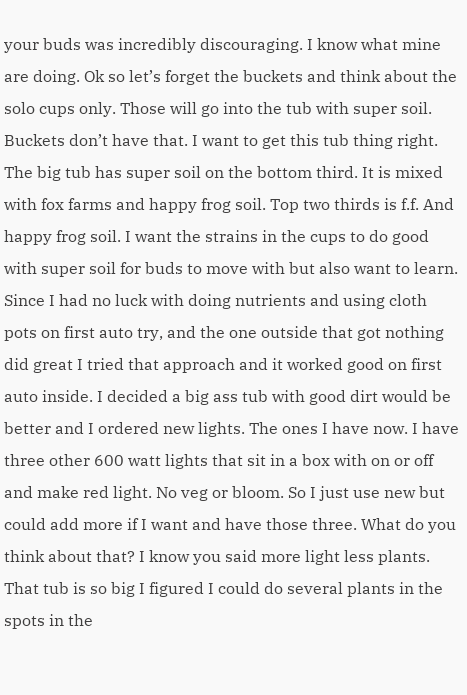your buds was incredibly discouraging. I know what mine are doing. Ok so let’s forget the buckets and think about the solo cups only. Those will go into the tub with super soil. Buckets don’t have that. I want to get this tub thing right. The big tub has super soil on the bottom third. It is mixed with fox farms and happy frog soil. Top two thirds is f.f. And happy frog soil. I want the strains in the cups to do good with super soil for buds to move with but also want to learn. Since I had no luck with doing nutrients and using cloth pots on first auto try, and the one outside that got nothing did great I tried that approach and it worked good on first auto inside. I decided a big ass tub with good dirt would be better and I ordered new lights. The ones I have now. I have three other 600 watt lights that sit in a box with on or off and make red light. No veg or bloom. So I just use new but could add more if I want and have those three. What do you think about that? I know you said more light less plants. That tub is so big I figured I could do several plants in the spots in the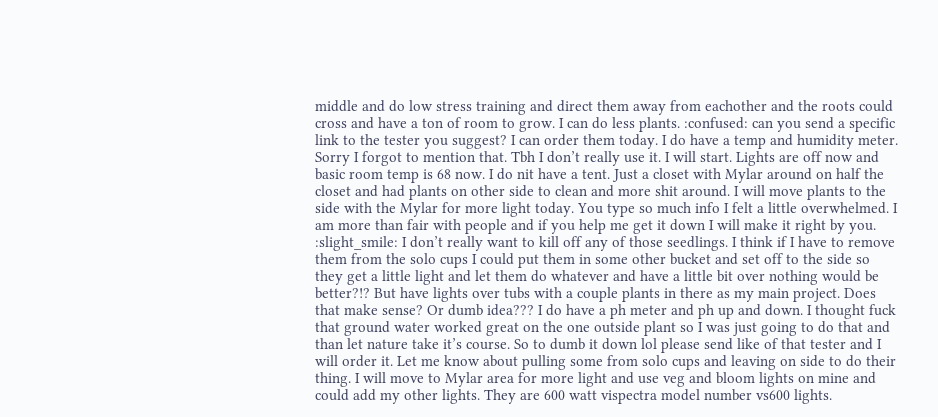middle and do low stress training and direct them away from eachother and the roots could cross and have a ton of room to grow. I can do less plants. :confused: can you send a specific link to the tester you suggest? I can order them today. I do have a temp and humidity meter. Sorry I forgot to mention that. Tbh I don’t really use it. I will start. Lights are off now and basic room temp is 68 now. I do nit have a tent. Just a closet with Mylar around on half the closet and had plants on other side to clean and more shit around. I will move plants to the side with the Mylar for more light today. You type so much info I felt a little overwhelmed. I am more than fair with people and if you help me get it down I will make it right by you. :slight_smile: I don’t really want to kill off any of those seedlings. I think if I have to remove them from the solo cups I could put them in some other bucket and set off to the side so they get a little light and let them do whatever and have a little bit over nothing would be better?!? But have lights over tubs with a couple plants in there as my main project. Does that make sense? Or dumb idea??? I do have a ph meter and ph up and down. I thought fuck that ground water worked great on the one outside plant so I was just going to do that and than let nature take it’s course. So to dumb it down lol please send like of that tester and I will order it. Let me know about pulling some from solo cups and leaving on side to do their thing. I will move to Mylar area for more light and use veg and bloom lights on mine and could add my other lights. They are 600 watt vispectra model number vs600 lights.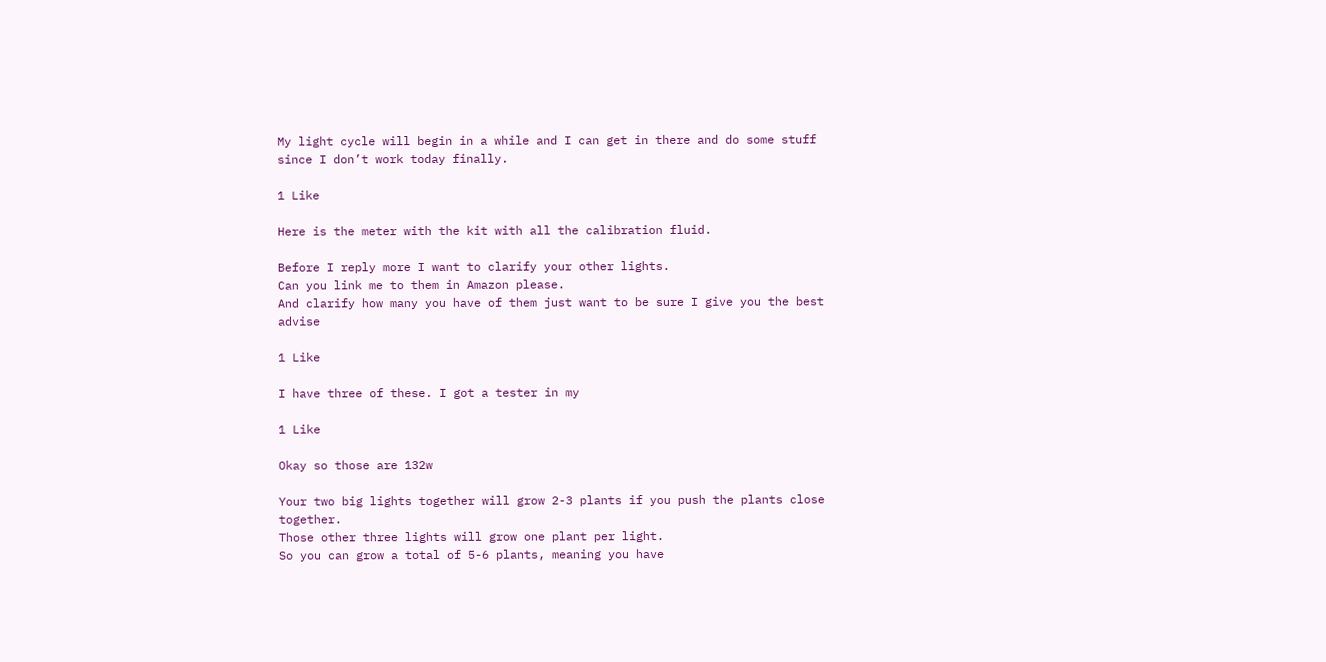My light cycle will begin in a while and I can get in there and do some stuff since I don’t work today finally.

1 Like

Here is the meter with the kit with all the calibration fluid.

Before I reply more I want to clarify your other lights.
Can you link me to them in Amazon please.
And clarify how many you have of them just want to be sure I give you the best advise

1 Like

I have three of these. I got a tester in my

1 Like

Okay so those are 132w

Your two big lights together will grow 2-3 plants if you push the plants close together.
Those other three lights will grow one plant per light.
So you can grow a total of 5-6 plants, meaning you have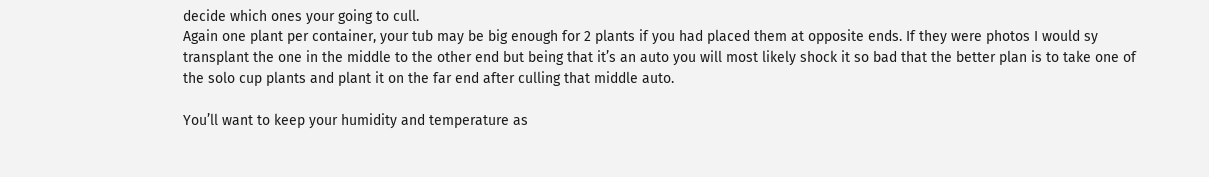decide which ones your going to cull.
Again one plant per container, your tub may be big enough for 2 plants if you had placed them at opposite ends. If they were photos I would sy transplant the one in the middle to the other end but being that it’s an auto you will most likely shock it so bad that the better plan is to take one of the solo cup plants and plant it on the far end after culling that middle auto.

You’ll want to keep your humidity and temperature as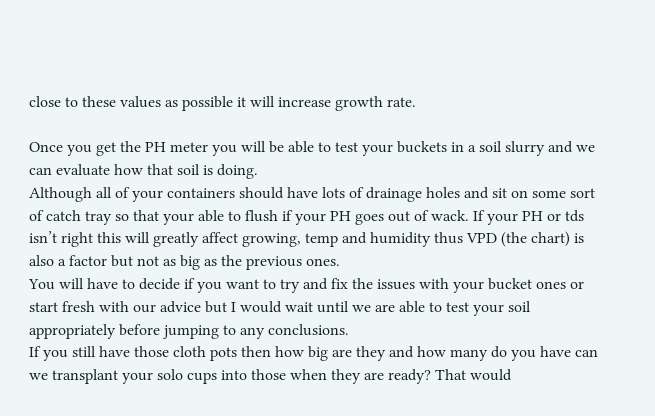close to these values as possible it will increase growth rate.

Once you get the PH meter you will be able to test your buckets in a soil slurry and we can evaluate how that soil is doing.
Although all of your containers should have lots of drainage holes and sit on some sort of catch tray so that your able to flush if your PH goes out of wack. If your PH or tds isn’t right this will greatly affect growing, temp and humidity thus VPD (the chart) is also a factor but not as big as the previous ones.
You will have to decide if you want to try and fix the issues with your bucket ones or start fresh with our advice but I would wait until we are able to test your soil appropriately before jumping to any conclusions.
If you still have those cloth pots then how big are they and how many do you have can we transplant your solo cups into those when they are ready? That would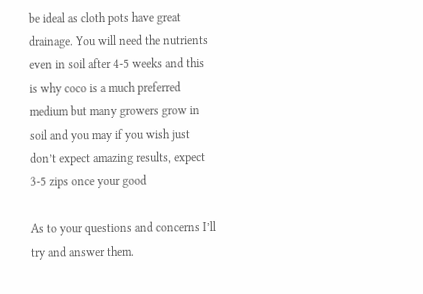be ideal as cloth pots have great drainage. You will need the nutrients even in soil after 4-5 weeks and this is why coco is a much preferred medium but many growers grow in soil and you may if you wish just don’t expect amazing results, expect 3-5 zips once your good

As to your questions and concerns I’ll try and answer them.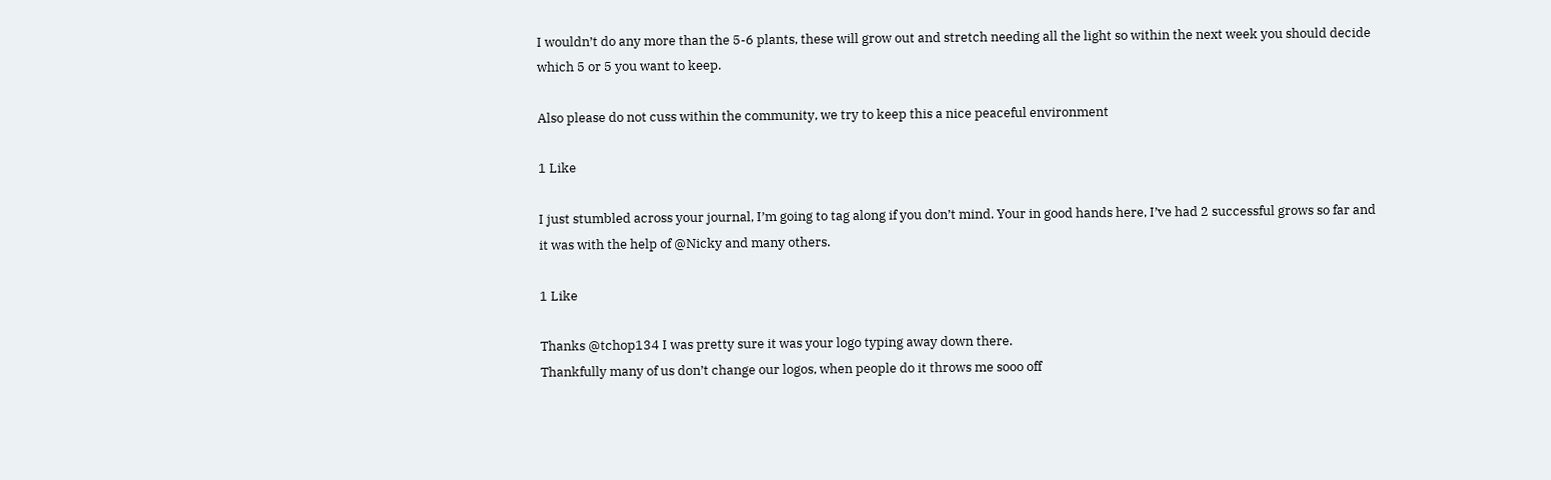I wouldn’t do any more than the 5-6 plants, these will grow out and stretch needing all the light so within the next week you should decide which 5 or 5 you want to keep.

Also please do not cuss within the community, we try to keep this a nice peaceful environment

1 Like

I just stumbled across your journal, I’m going to tag along if you don’t mind. Your in good hands here, I’ve had 2 successful grows so far and it was with the help of @Nicky and many others.

1 Like

Thanks @tchop134 I was pretty sure it was your logo typing away down there.
Thankfully many of us don’t change our logos, when people do it throws me sooo off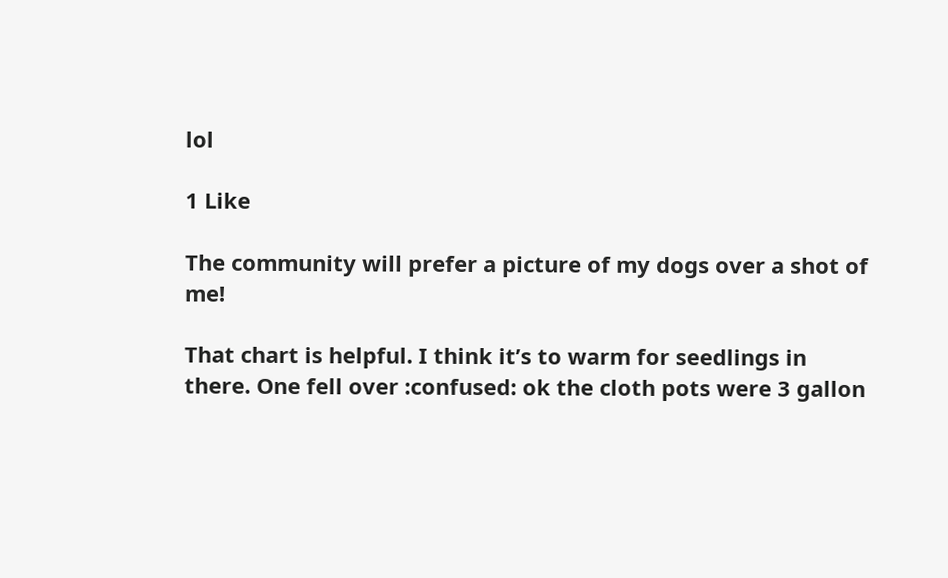lol

1 Like

The community will prefer a picture of my dogs over a shot of me!

That chart is helpful. I think it’s to warm for seedlings in there. One fell over :confused: ok the cloth pots were 3 gallon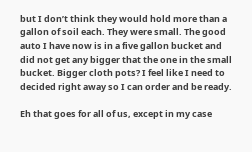but I don’t think they would hold more than a gallon of soil each. They were small. The good auto I have now is in a five gallon bucket and did not get any bigger that the one in the small bucket. Bigger cloth pots? I feel like I need to decided right away so I can order and be ready.

Eh that goes for all of us, except in my case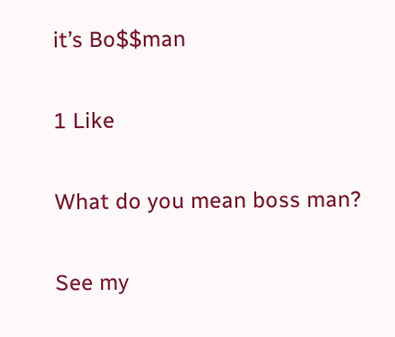it’s Bo$$man

1 Like

What do you mean boss man?

See my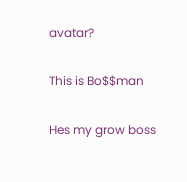avatar?

This is Bo$$man

Hes my grow boss